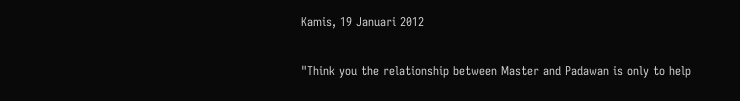Kamis, 19 Januari 2012

"Think you the relationship between Master and Padawan is only to help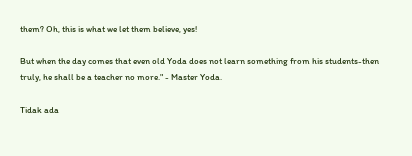them? Oh, this is what we let them believe, yes!

But when the day comes that even old Yoda does not learn something from his students-then truly, he shall be a teacher no more." - Master Yoda.

Tidak ada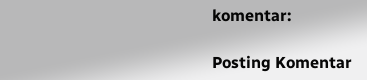komentar:

Posting Komentar